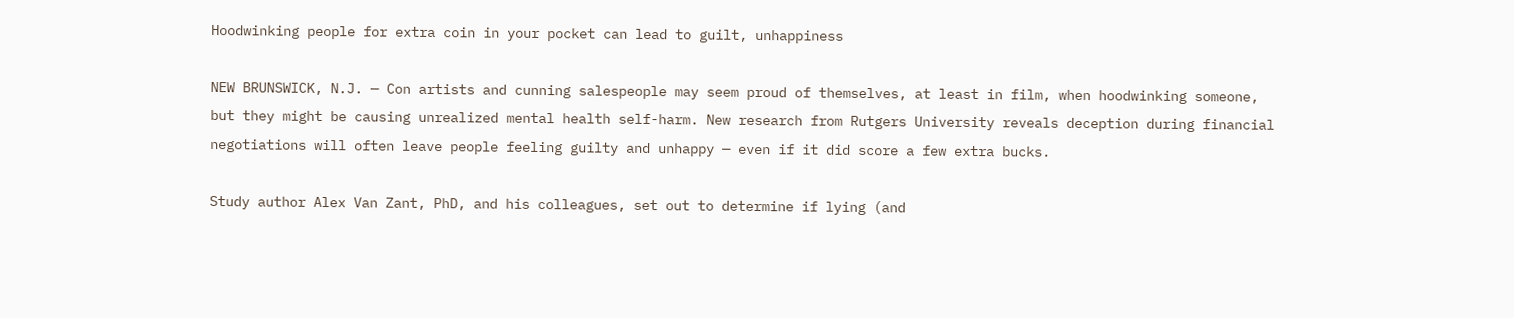Hoodwinking people for extra coin in your pocket can lead to guilt, unhappiness

NEW BRUNSWICK, N.J. — Con artists and cunning salespeople may seem proud of themselves, at least in film, when hoodwinking someone, but they might be causing unrealized mental health self-harm. New research from Rutgers University reveals deception during financial negotiations will often leave people feeling guilty and unhappy — even if it did score a few extra bucks.

Study author Alex Van Zant, PhD, and his colleagues, set out to determine if lying (and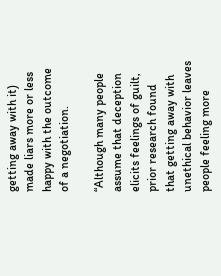getting away with it) made liars more or less happy with the outcome of a negotiation.

“Although many people assume that deception elicits feelings of guilt, prior research found that getting away with unethical behavior leaves people feeling more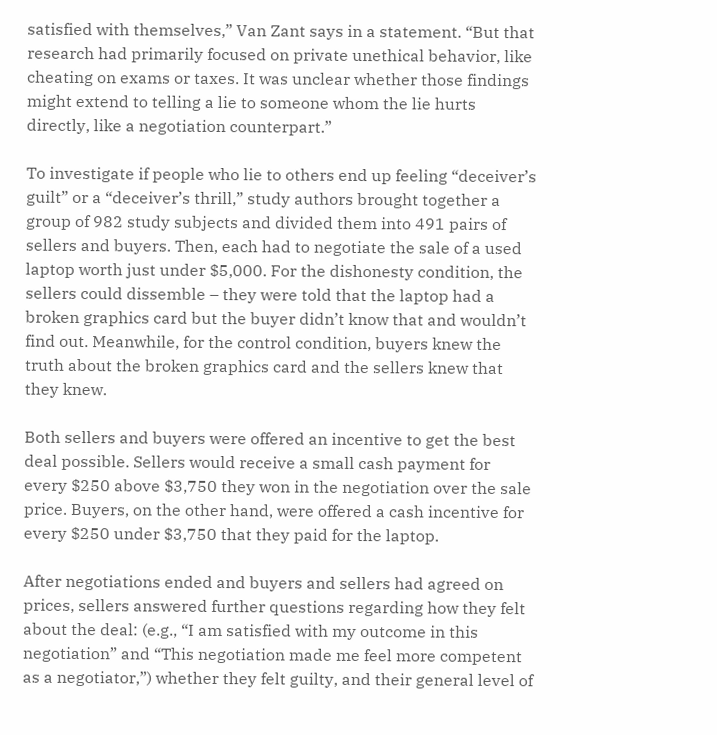satisfied with themselves,” Van Zant says in a statement. “But that research had primarily focused on private unethical behavior, like cheating on exams or taxes. It was unclear whether those findings might extend to telling a lie to someone whom the lie hurts directly, like a negotiation counterpart.”

To investigate if people who lie to others end up feeling “deceiver’s guilt” or a “deceiver’s thrill,” study authors brought together a group of 982 study subjects and divided them into 491 pairs of sellers and buyers. Then, each had to negotiate the sale of a used laptop worth just under $5,000. For the dishonesty condition, the sellers could dissemble – they were told that the laptop had a broken graphics card but the buyer didn’t know that and wouldn’t find out. Meanwhile, for the control condition, buyers knew the truth about the broken graphics card and the sellers knew that they knew.

Both sellers and buyers were offered an incentive to get the best deal possible. Sellers would receive a small cash payment for every $250 above $3,750 they won in the negotiation over the sale price. Buyers, on the other hand, were offered a cash incentive for every $250 under $3,750 that they paid for the laptop.

After negotiations ended and buyers and sellers had agreed on prices, sellers answered further questions regarding how they felt about the deal: (e.g., “I am satisfied with my outcome in this negotiation” and “This negotiation made me feel more competent as a negotiator,”) whether they felt guilty, and their general level of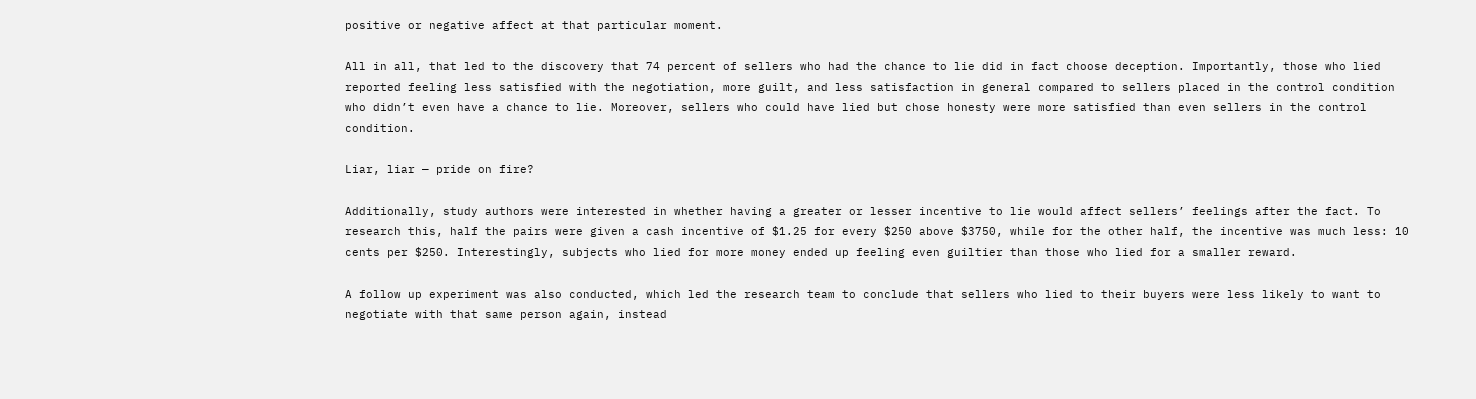positive or negative affect at that particular moment.

All in all, that led to the discovery that 74 percent of sellers who had the chance to lie did in fact choose deception. Importantly, those who lied reported feeling less satisfied with the negotiation, more guilt, and less satisfaction in general compared to sellers placed in the control condition who didn’t even have a chance to lie. Moreover, sellers who could have lied but chose honesty were more satisfied than even sellers in the control condition.

Liar, liar — pride on fire?

Additionally, study authors were interested in whether having a greater or lesser incentive to lie would affect sellers’ feelings after the fact. To research this, half the pairs were given a cash incentive of $1.25 for every $250 above $3750, while for the other half, the incentive was much less: 10 cents per $250. Interestingly, subjects who lied for more money ended up feeling even guiltier than those who lied for a smaller reward.

A follow up experiment was also conducted, which led the research team to conclude that sellers who lied to their buyers were less likely to want to negotiate with that same person again, instead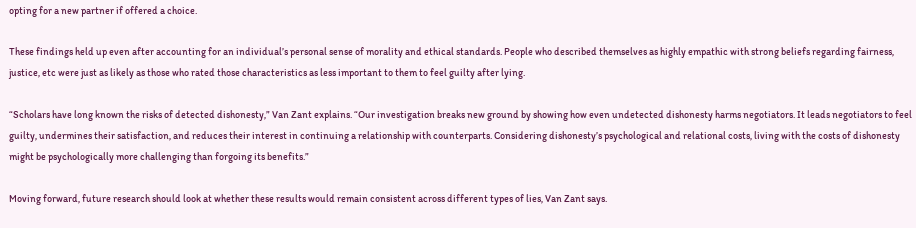opting for a new partner if offered a choice.

These findings held up even after accounting for an individual’s personal sense of morality and ethical standards. People who described themselves as highly empathic with strong beliefs regarding fairness, justice, etc were just as likely as those who rated those characteristics as less important to them to feel guilty after lying.

“Scholars have long known the risks of detected dishonesty,” Van Zant explains. “Our investigation breaks new ground by showing how even undetected dishonesty harms negotiators. It leads negotiators to feel guilty, undermines their satisfaction, and reduces their interest in continuing a relationship with counterparts. Considering dishonesty’s psychological and relational costs, living with the costs of dishonesty might be psychologically more challenging than forgoing its benefits.”

Moving forward, future research should look at whether these results would remain consistent across different types of lies, Van Zant says.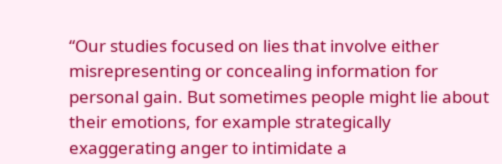“Our studies focused on lies that involve either misrepresenting or concealing information for personal gain. But sometimes people might lie about their emotions, for example strategically exaggerating anger to intimidate a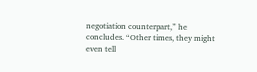negotiation counterpart,” he concludes. “Other times, they might even tell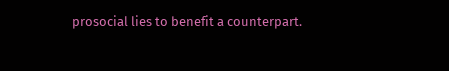prosocial lies to benefit a counterpart.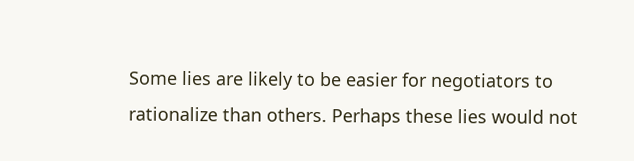Some lies are likely to be easier for negotiators to rationalize than others. Perhaps these lies would not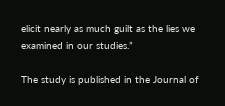elicit nearly as much guilt as the lies we examined in our studies.”

The study is published in the Journal of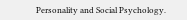Personality and Social Psychology.